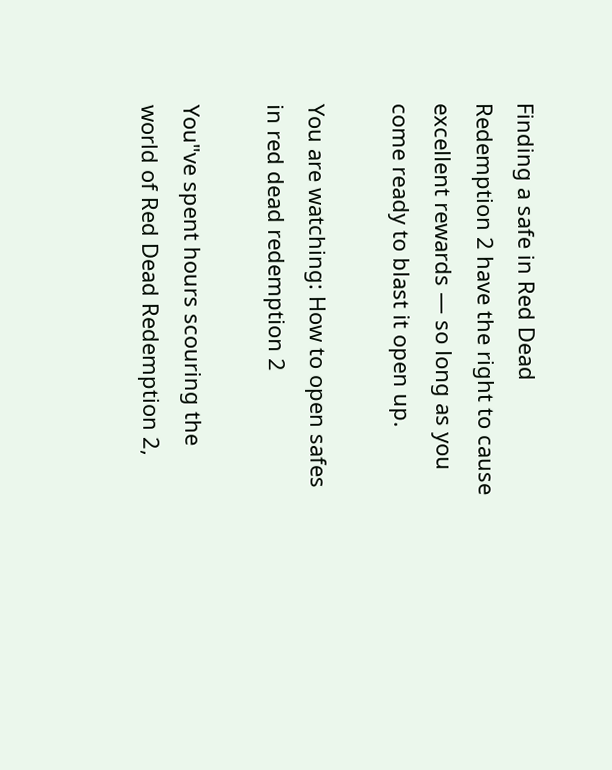Finding a safe in Red Dead Redemption 2 have the right to cause excellent rewards — so long as you come ready to blast it open up.

You are watching: How to open safes in red dead redemption 2

You"ve spent hours scouring the world of Red Dead Redemption 2,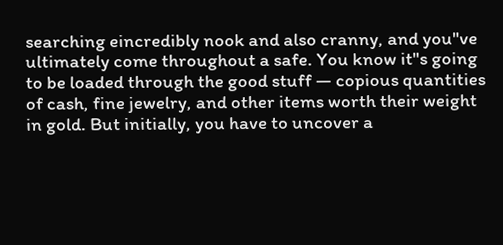searching eincredibly nook and also cranny, and you"ve ultimately come throughout a safe. You know it"s going to be loaded through the good stuff — copious quantities of cash, fine jewelry, and other items worth their weight in gold. But initially, you have to uncover a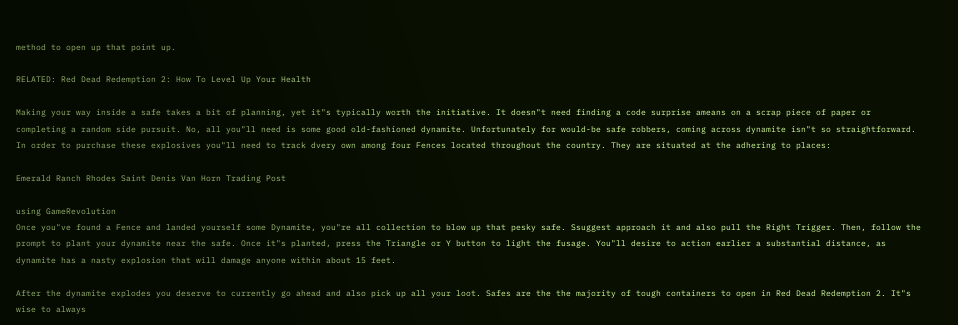method to open up that point up.

RELATED: Red Dead Redemption 2: How To Level Up Your Health

Making your way inside a safe takes a bit of planning, yet it"s typically worth the initiative. It doesn"t need finding a code surprise ameans on a scrap piece of paper or completing a random side pursuit. No, all you"ll need is some good old-fashioned dynamite. Unfortunately for would-be safe robbers, coming across dynamite isn"t so straightforward. In order to purchase these explosives you"ll need to track dvery own among four Fences located throughout the country. They are situated at the adhering to places:

Emerald Ranch Rhodes Saint Denis Van Horn Trading Post

using GameRevolution
Once you"ve found a Fence and landed yourself some Dynamite, you"re all collection to blow up that pesky safe. Ssuggest approach it and also pull the Right Trigger. Then, follow the prompt to plant your dynamite near the safe. Once it"s planted, press the Triangle or Y button to light the fusage. You"ll desire to action earlier a substantial distance, as dynamite has a nasty explosion that will damage anyone within about 15 feet.

After the dynamite explodes you deserve to currently go ahead and also pick up all your loot. Safes are the the majority of tough containers to open in Red Dead Redemption 2. It"s wise to always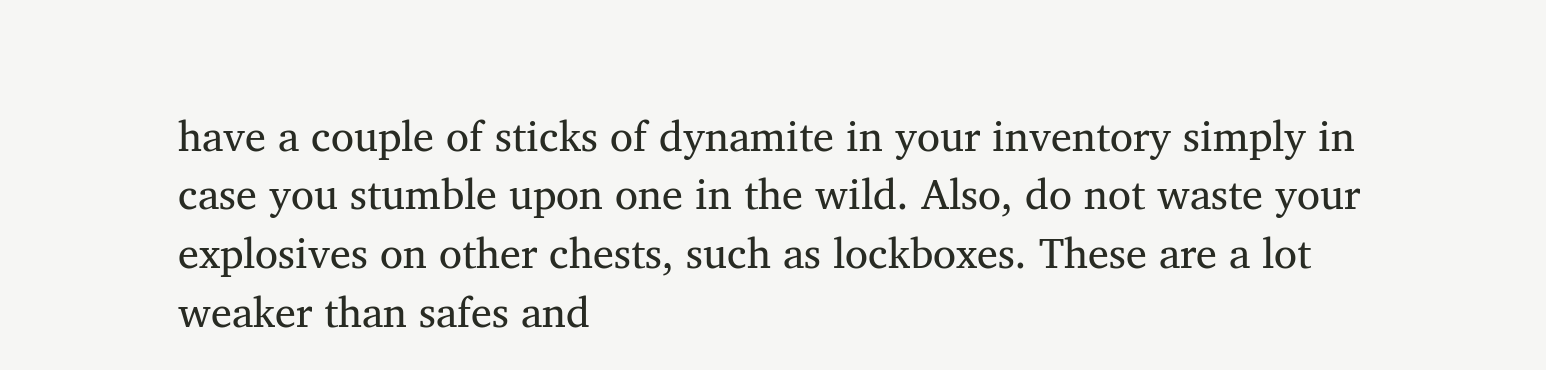have a couple of sticks of dynamite in your inventory simply in case you stumble upon one in the wild. Also, do not waste your explosives on other chests, such as lockboxes. These are a lot weaker than safes and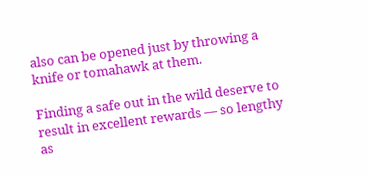also can be opened just by throwing a knife or tomahawk at them.

Finding a safe out in the wild deserve to result in excellent rewards — so lengthy as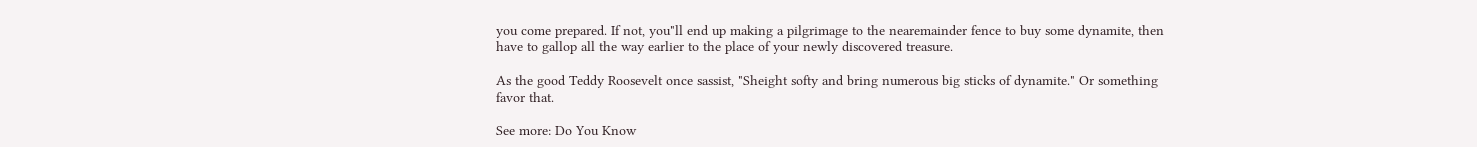you come prepared. If not, you"ll end up making a pilgrimage to the nearemainder fence to buy some dynamite, then have to gallop all the way earlier to the place of your newly discovered treasure.

As the good Teddy Roosevelt once sassist, "Sheight softy and bring numerous big sticks of dynamite." Or something favor that.

See more: Do You Know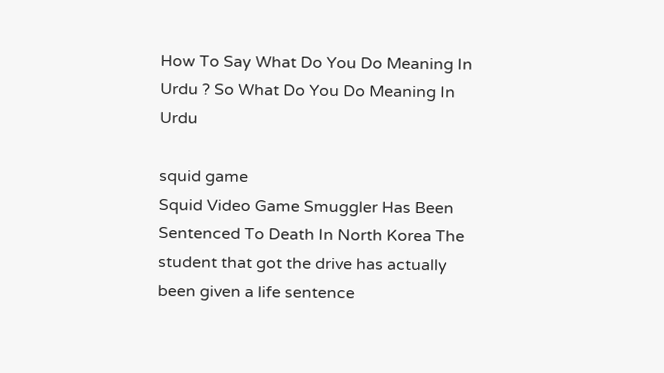How To Say What Do You Do Meaning In Urdu ? So What Do You Do Meaning In Urdu

squid game
Squid Video Game Smuggler Has Been Sentenced To Death In North Korea The student that got the drive has actually been given a life sentence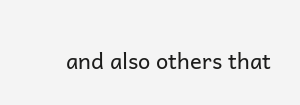and also others that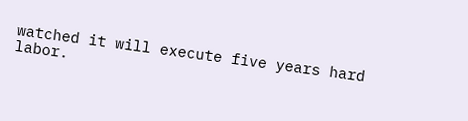watched it will execute five years hard labor.